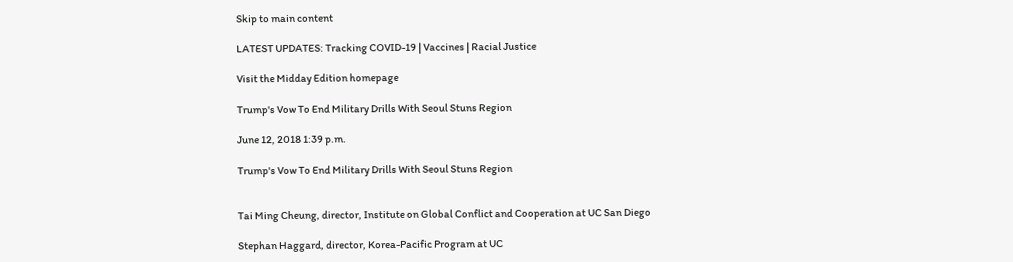Skip to main content

LATEST UPDATES: Tracking COVID-19 | Vaccines | Racial Justice

Visit the Midday Edition homepage

Trump's Vow To End Military Drills With Seoul Stuns Region

June 12, 2018 1:39 p.m.

Trump's Vow To End Military Drills With Seoul Stuns Region


Tai Ming Cheung, director, Institute on Global Conflict and Cooperation at UC San Diego

Stephan Haggard, director, Korea-Pacific Program at UC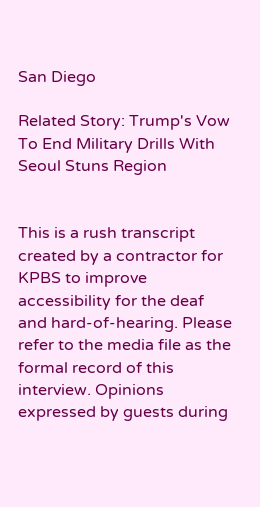San Diego

Related Story: Trump's Vow To End Military Drills With Seoul Stuns Region


This is a rush transcript created by a contractor for KPBS to improve accessibility for the deaf and hard-of-hearing. Please refer to the media file as the formal record of this interview. Opinions expressed by guests during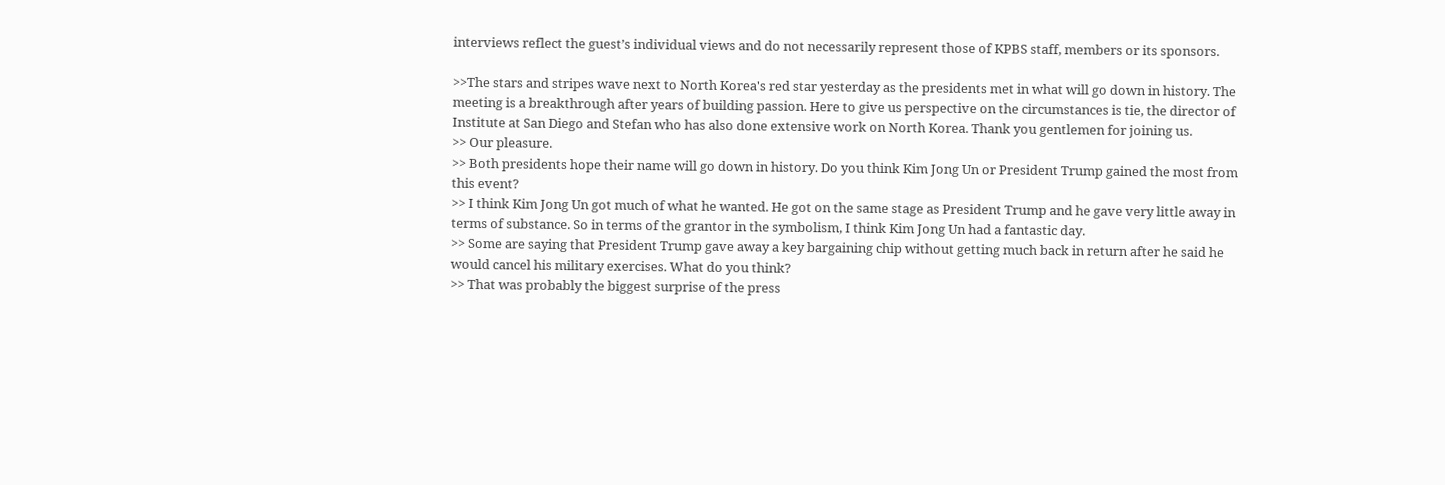interviews reflect the guest’s individual views and do not necessarily represent those of KPBS staff, members or its sponsors.

>>The stars and stripes wave next to North Korea's red star yesterday as the presidents met in what will go down in history. The meeting is a breakthrough after years of building passion. Here to give us perspective on the circumstances is tie, the director of Institute at San Diego and Stefan who has also done extensive work on North Korea. Thank you gentlemen for joining us.
>> Our pleasure.
>> Both presidents hope their name will go down in history. Do you think Kim Jong Un or President Trump gained the most from this event?
>> I think Kim Jong Un got much of what he wanted. He got on the same stage as President Trump and he gave very little away in terms of substance. So in terms of the grantor in the symbolism, I think Kim Jong Un had a fantastic day.
>> Some are saying that President Trump gave away a key bargaining chip without getting much back in return after he said he would cancel his military exercises. What do you think?
>> That was probably the biggest surprise of the press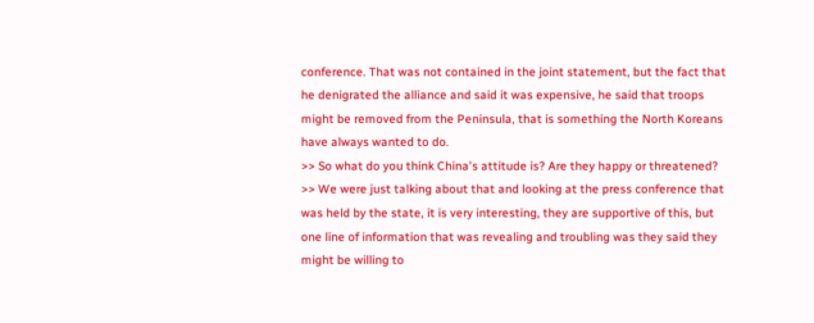conference. That was not contained in the joint statement, but the fact that he denigrated the alliance and said it was expensive, he said that troops might be removed from the Peninsula, that is something the North Koreans have always wanted to do.
>> So what do you think China's attitude is? Are they happy or threatened?
>> We were just talking about that and looking at the press conference that was held by the state, it is very interesting, they are supportive of this, but one line of information that was revealing and troubling was they said they might be willing to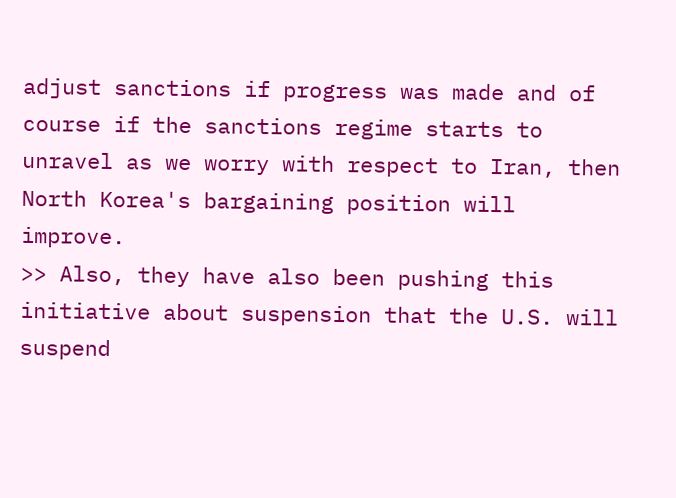adjust sanctions if progress was made and of course if the sanctions regime starts to unravel as we worry with respect to Iran, then North Korea's bargaining position will improve.
>> Also, they have also been pushing this initiative about suspension that the U.S. will suspend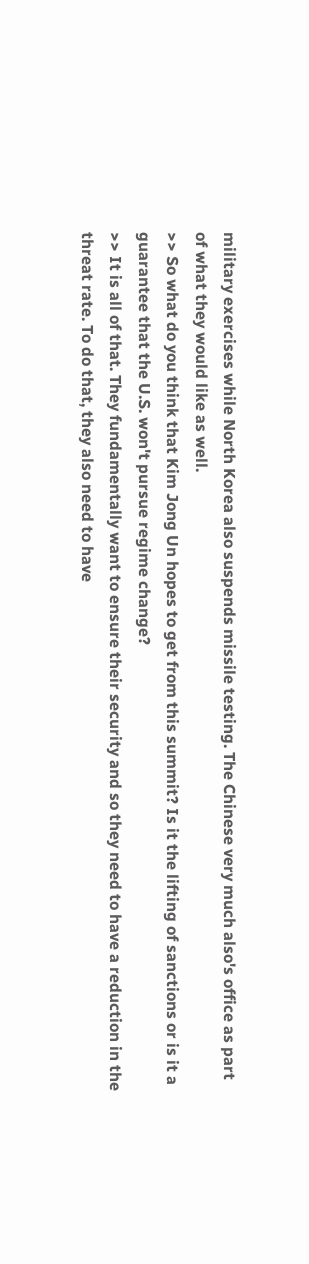military exercises while North Korea also suspends missile testing. The Chinese very much also's office as part of what they would like as well.
>> So what do you think that Kim Jong Un hopes to get from this summit? Is it the lifting of sanctions or is it a guarantee that the U.S. won't pursue regime change?
>> It is all of that. They fundamentally want to ensure their security and so they need to have a reduction in the threat rate. To do that, they also need to have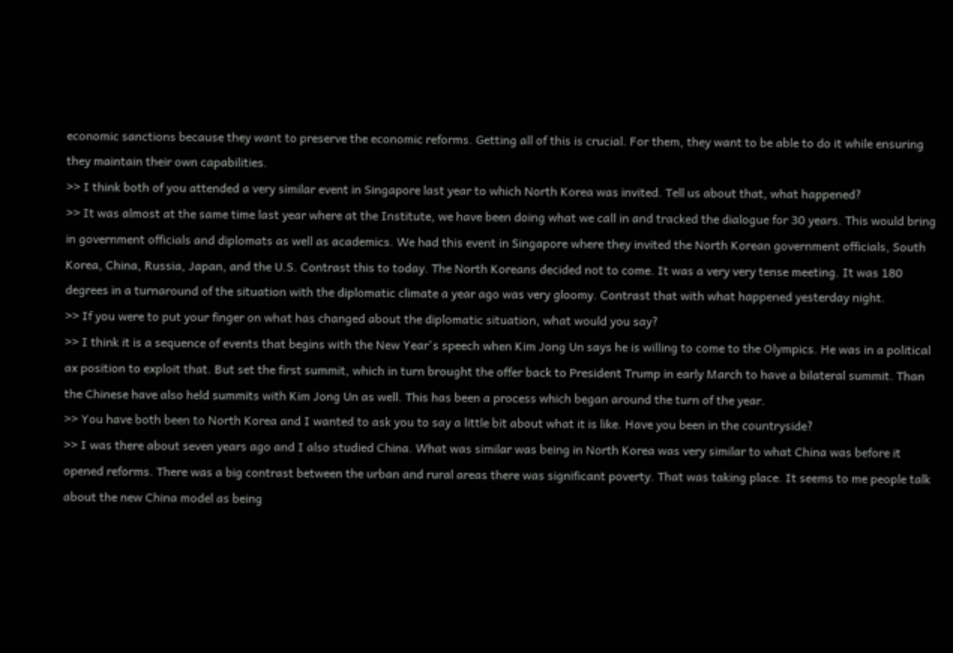economic sanctions because they want to preserve the economic reforms. Getting all of this is crucial. For them, they want to be able to do it while ensuring they maintain their own capabilities.
>> I think both of you attended a very similar event in Singapore last year to which North Korea was invited. Tell us about that, what happened?
>> It was almost at the same time last year where at the Institute, we have been doing what we call in and tracked the dialogue for 30 years. This would bring in government officials and diplomats as well as academics. We had this event in Singapore where they invited the North Korean government officials, South Korea, China, Russia, Japan, and the U.S. Contrast this to today. The North Koreans decided not to come. It was a very very tense meeting. It was 180 degrees in a turnaround of the situation with the diplomatic climate a year ago was very gloomy. Contrast that with what happened yesterday night.
>> If you were to put your finger on what has changed about the diplomatic situation, what would you say?
>> I think it is a sequence of events that begins with the New Year's speech when Kim Jong Un says he is willing to come to the Olympics. He was in a political ax position to exploit that. But set the first summit, which in turn brought the offer back to President Trump in early March to have a bilateral summit. Than the Chinese have also held summits with Kim Jong Un as well. This has been a process which began around the turn of the year.
>> You have both been to North Korea and I wanted to ask you to say a little bit about what it is like. Have you been in the countryside?
>> I was there about seven years ago and I also studied China. What was similar was being in North Korea was very similar to what China was before it opened reforms. There was a big contrast between the urban and rural areas there was significant poverty. That was taking place. It seems to me people talk about the new China model as being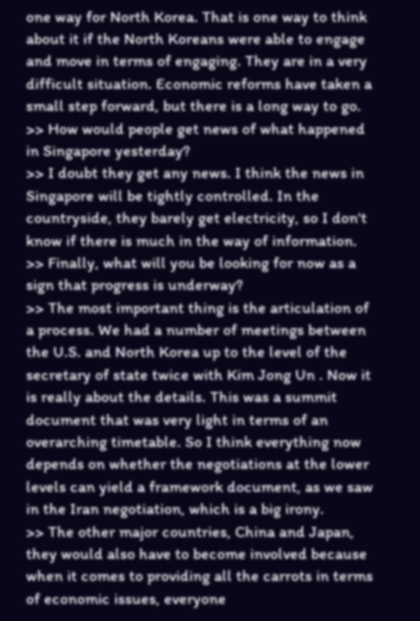one way for North Korea. That is one way to think about it if the North Koreans were able to engage and move in terms of engaging. They are in a very difficult situation. Economic reforms have taken a small step forward, but there is a long way to go.
>> How would people get news of what happened in Singapore yesterday?
>> I doubt they get any news. I think the news in Singapore will be tightly controlled. In the countryside, they barely get electricity, so I don't know if there is much in the way of information.
>> Finally, what will you be looking for now as a sign that progress is underway?
>> The most important thing is the articulation of a process. We had a number of meetings between the U.S. and North Korea up to the level of the secretary of state twice with Kim Jong Un . Now it is really about the details. This was a summit document that was very light in terms of an overarching timetable. So I think everything now depends on whether the negotiations at the lower levels can yield a framework document, as we saw in the Iran negotiation, which is a big irony.
>> The other major countries, China and Japan, they would also have to become involved because when it comes to providing all the carrots in terms of economic issues, everyone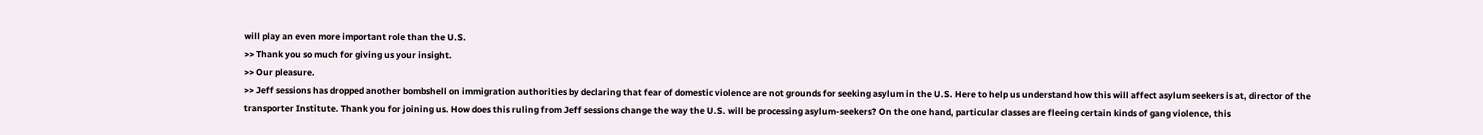will play an even more important role than the U.S.
>> Thank you so much for giving us your insight.
>> Our pleasure.
>> Jeff sessions has dropped another bombshell on immigration authorities by declaring that fear of domestic violence are not grounds for seeking asylum in the U.S. Here to help us understand how this will affect asylum seekers is at, director of the transporter Institute. Thank you for joining us. How does this ruling from Jeff sessions change the way the U.S. will be processing asylum-seekers? On the one hand, particular classes are fleeing certain kinds of gang violence, this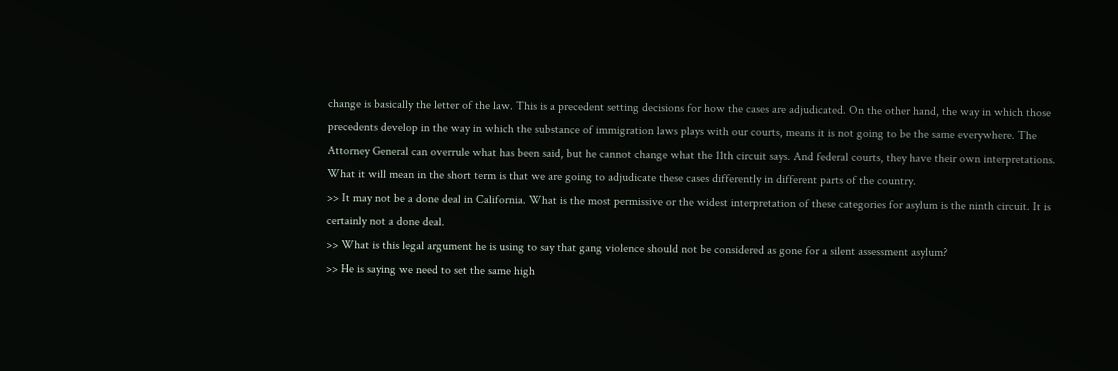change is basically the letter of the law. This is a precedent setting decisions for how the cases are adjudicated. On the other hand, the way in which those precedents develop in the way in which the substance of immigration laws plays with our courts, means it is not going to be the same everywhere. The Attorney General can overrule what has been said, but he cannot change what the 11th circuit says. And federal courts, they have their own interpretations. What it will mean in the short term is that we are going to adjudicate these cases differently in different parts of the country.
>> It may not be a done deal in California. What is the most permissive or the widest interpretation of these categories for asylum is the ninth circuit. It is certainly not a done deal.
>> What is this legal argument he is using to say that gang violence should not be considered as gone for a silent assessment asylum?
>> He is saying we need to set the same high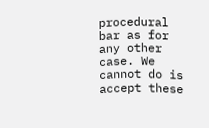procedural bar as for any other case. We cannot do is accept these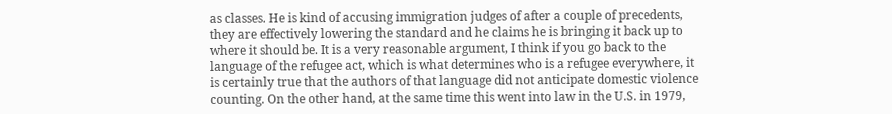as classes. He is kind of accusing immigration judges of after a couple of precedents, they are effectively lowering the standard and he claims he is bringing it back up to where it should be. It is a very reasonable argument, I think if you go back to the language of the refugee act, which is what determines who is a refugee everywhere, it is certainly true that the authors of that language did not anticipate domestic violence counting. On the other hand, at the same time this went into law in the U.S. in 1979,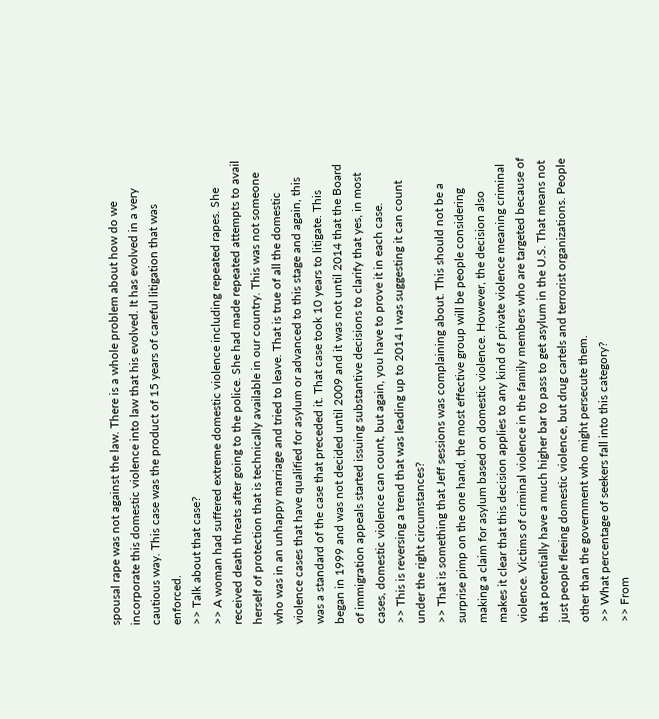spousal rape was not against the law. There is a whole problem about how do we incorporate this domestic violence into law that his evolved. It has evolved in a very cautious way. This case was the product of 15 years of careful litigation that was enforced.
>> Talk about that case?
>> A woman had suffered extreme domestic violence including repeated rapes. She received death threats after going to the police. She had made repeated attempts to avail herself of protection that is technically available in our country. This was not someone who was in an unhappy marriage and tried to leave. That is true of all the domestic violence cases that have qualified for asylum or advanced to this stage and again, this was a standard of the case that preceded it. That case took 10 years to litigate. This began in 1999 and was not decided until 2009 and it was not until 2014 that the Board of immigration appeals started issuing substantive decisions to clarify that yes, in most cases, domestic violence can count, but again, you have to prove it in each case.
>> This is reversing a trend that was leading up to 2014 I was suggesting it can count under the right circumstances?
>> That is something that Jeff sessions was complaining about. This should not be a surprise pimp on the one hand, the most effective group will be people considering making a claim for asylum based on domestic violence. However, the decision also makes it clear that this decision applies to any kind of private violence meaning criminal violence. Victims of criminal violence in the family members who are targeted because of that potentially have a much higher bar to pass to get asylum in the U.S. That means not just people fleeing domestic violence, but drug cartels and terrorist organizations. People other than the government who might persecute them.
>> What percentage of seekers fall into this category?
>> From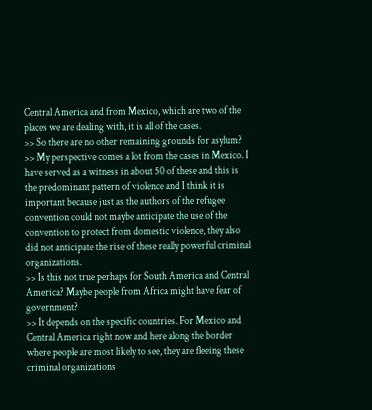Central America and from Mexico, which are two of the places we are dealing with, it is all of the cases.
>> So there are no other remaining grounds for asylum?
>> My perspective comes a lot from the cases in Mexico. I have served as a witness in about 50 of these and this is the predominant pattern of violence and I think it is important because just as the authors of the refugee convention could not maybe anticipate the use of the convention to protect from domestic violence, they also did not anticipate the rise of these really powerful criminal organizations.
>> Is this not true perhaps for South America and Central America? Maybe people from Africa might have fear of government?
>> It depends on the specific countries. For Mexico and Central America right now and here along the border where people are most likely to see, they are fleeing these criminal organizations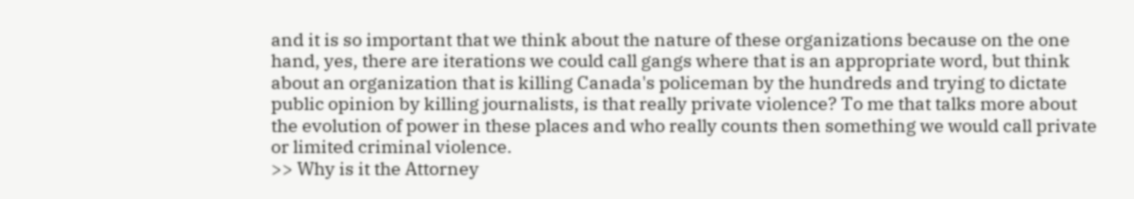and it is so important that we think about the nature of these organizations because on the one hand, yes, there are iterations we could call gangs where that is an appropriate word, but think about an organization that is killing Canada's policeman by the hundreds and trying to dictate public opinion by killing journalists, is that really private violence? To me that talks more about the evolution of power in these places and who really counts then something we would call private or limited criminal violence.
>> Why is it the Attorney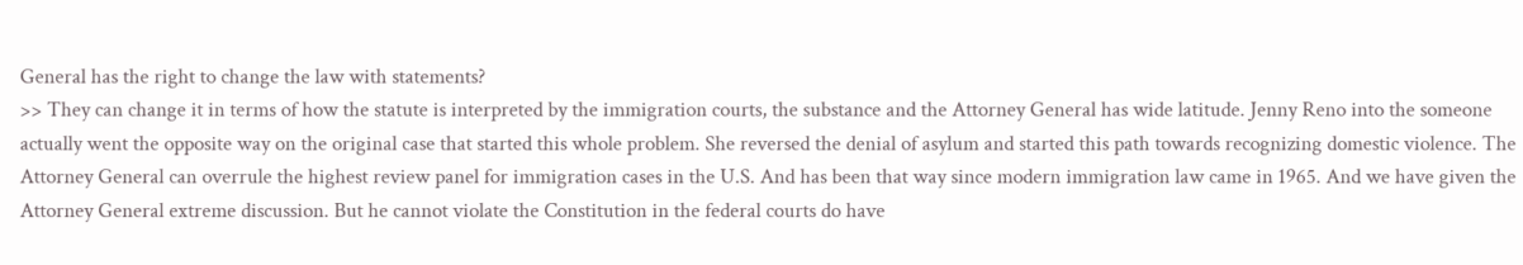General has the right to change the law with statements?
>> They can change it in terms of how the statute is interpreted by the immigration courts, the substance and the Attorney General has wide latitude. Jenny Reno into the someone actually went the opposite way on the original case that started this whole problem. She reversed the denial of asylum and started this path towards recognizing domestic violence. The Attorney General can overrule the highest review panel for immigration cases in the U.S. And has been that way since modern immigration law came in 1965. And we have given the Attorney General extreme discussion. But he cannot violate the Constitution in the federal courts do have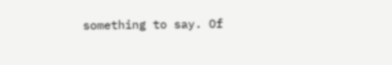something to say. Of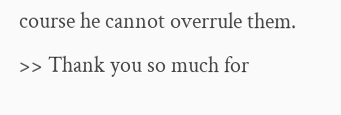course he cannot overrule them.
>> Thank you so much for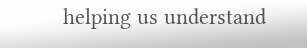helping us understand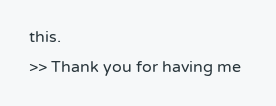this.
>> Thank you for having me